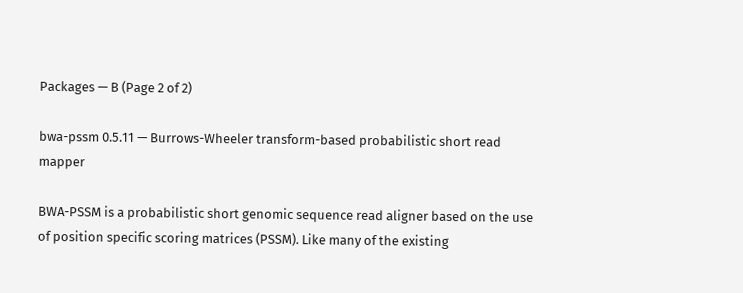Packages — B (Page 2 of 2)

bwa-pssm 0.5.11 — Burrows-Wheeler transform-based probabilistic short read mapper

BWA-PSSM is a probabilistic short genomic sequence read aligner based on the use of position specific scoring matrices (PSSM). Like many of the existing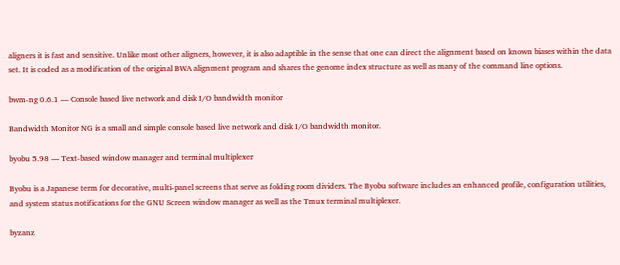aligners it is fast and sensitive. Unlike most other aligners, however, it is also adaptible in the sense that one can direct the alignment based on known biases within the data set. It is coded as a modification of the original BWA alignment program and shares the genome index structure as well as many of the command line options.

bwm-ng 0.6.1 — Console based live network and disk I/O bandwidth monitor

Bandwidth Monitor NG is a small and simple console based live network and disk I/O bandwidth monitor.

byobu 5.98 — Text-based window manager and terminal multiplexer

Byobu is a Japanese term for decorative, multi-panel screens that serve as folding room dividers. The Byobu software includes an enhanced profile, configuration utilities, and system status notifications for the GNU Screen window manager as well as the Tmux terminal multiplexer.

byzanz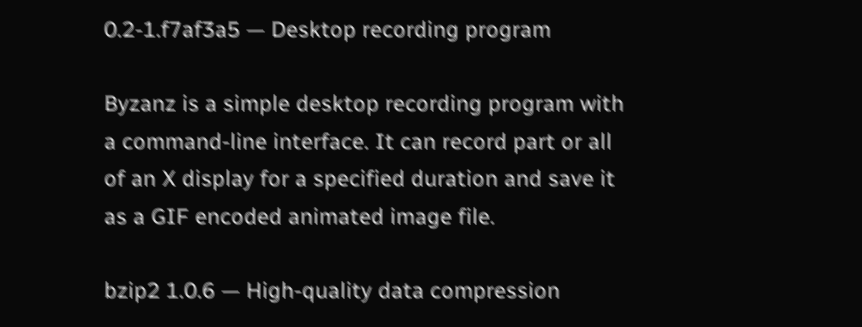0.2-1.f7af3a5 — Desktop recording program

Byzanz is a simple desktop recording program with a command-line interface. It can record part or all of an X display for a specified duration and save it as a GIF encoded animated image file.

bzip2 1.0.6 — High-quality data compression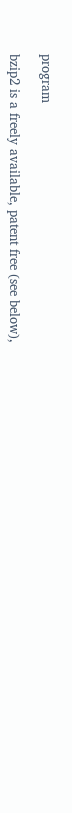program

bzip2 is a freely available, patent free (see below),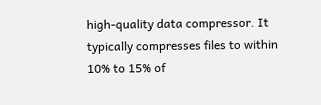high-quality data compressor. It typically compresses files to within 10% to 15% of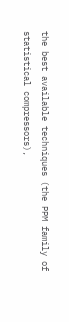the best available techniques (the PPM family of statistical compressors),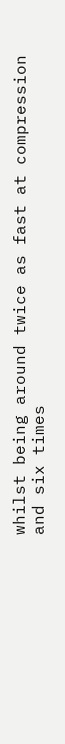whilst being around twice as fast at compression and six times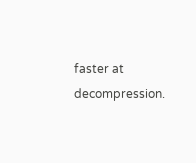faster at decompression.